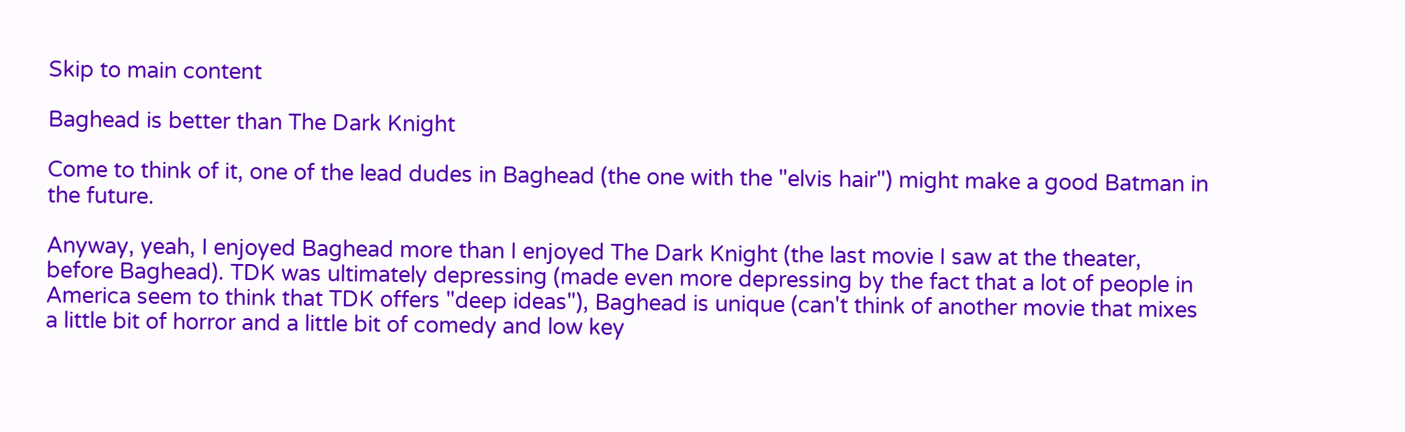Skip to main content

Baghead is better than The Dark Knight

Come to think of it, one of the lead dudes in Baghead (the one with the "elvis hair") might make a good Batman in the future.

Anyway, yeah, I enjoyed Baghead more than I enjoyed The Dark Knight (the last movie I saw at the theater, before Baghead). TDK was ultimately depressing (made even more depressing by the fact that a lot of people in America seem to think that TDK offers "deep ideas"), Baghead is unique (can't think of another movie that mixes a little bit of horror and a little bit of comedy and low key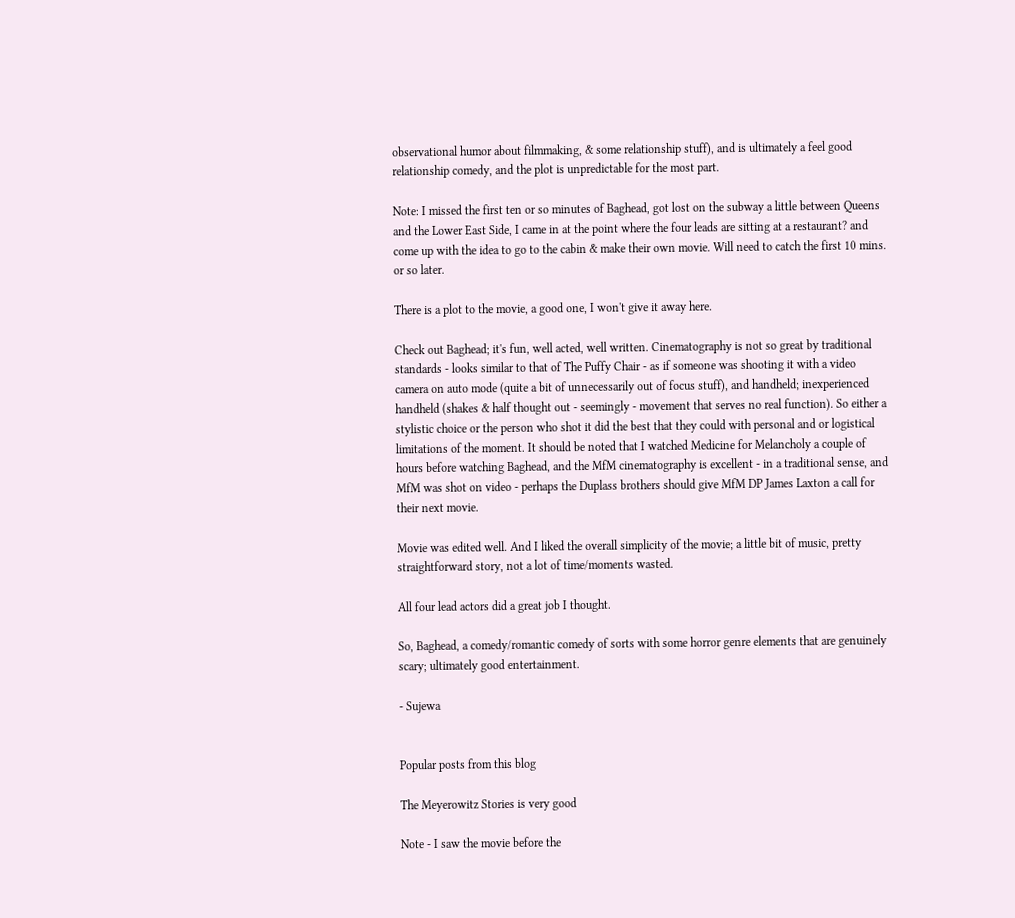observational humor about filmmaking, & some relationship stuff), and is ultimately a feel good relationship comedy, and the plot is unpredictable for the most part.

Note: I missed the first ten or so minutes of Baghead, got lost on the subway a little between Queens and the Lower East Side, I came in at the point where the four leads are sitting at a restaurant? and come up with the idea to go to the cabin & make their own movie. Will need to catch the first 10 mins. or so later.

There is a plot to the movie, a good one, I won't give it away here.

Check out Baghead; it's fun, well acted, well written. Cinematography is not so great by traditional standards - looks similar to that of The Puffy Chair - as if someone was shooting it with a video camera on auto mode (quite a bit of unnecessarily out of focus stuff), and handheld; inexperienced handheld (shakes & half thought out - seemingly - movement that serves no real function). So either a stylistic choice or the person who shot it did the best that they could with personal and or logistical limitations of the moment. It should be noted that I watched Medicine for Melancholy a couple of hours before watching Baghead, and the MfM cinematography is excellent - in a traditional sense, and MfM was shot on video - perhaps the Duplass brothers should give MfM DP James Laxton a call for their next movie.

Movie was edited well. And I liked the overall simplicity of the movie; a little bit of music, pretty straightforward story, not a lot of time/moments wasted.

All four lead actors did a great job I thought.

So, Baghead, a comedy/romantic comedy of sorts with some horror genre elements that are genuinely scary; ultimately good entertainment.

- Sujewa


Popular posts from this blog

The Meyerowitz Stories is very good

Note - I saw the movie before the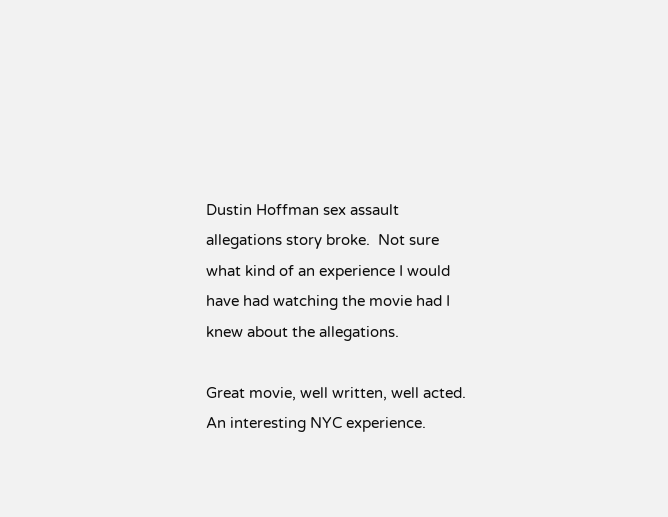Dustin Hoffman sex assault allegations story broke.  Not sure what kind of an experience I would have had watching the movie had I knew about the allegations.

Great movie, well written, well acted.  An interesting NYC experience.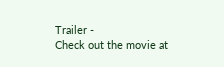Trailer -
Check out the movie at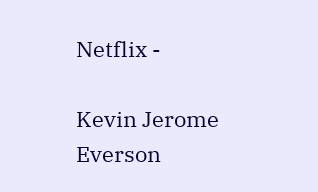Netflix -

Kevin Jerome Everson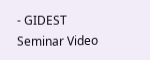- GIDEST Seminar Video